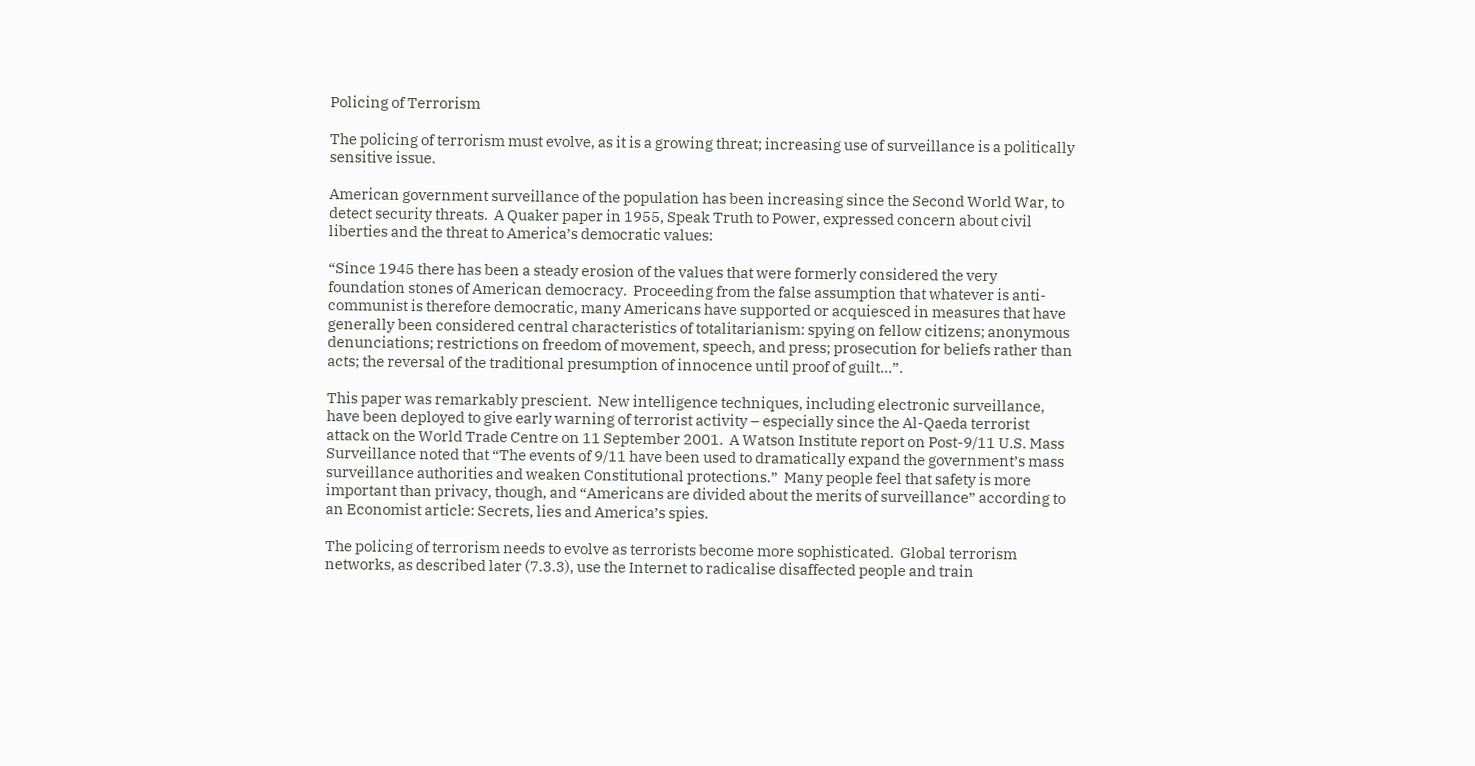Policing of Terrorism

The policing of terrorism must evolve, as it is a growing threat; increasing use of surveillance is a politically sensitive issue.

American government surveillance of the population has been increasing since the Second World War, to detect security threats.  A Quaker paper in 1955, Speak Truth to Power, expressed concern about civil liberties and the threat to America’s democratic values:

“Since 1945 there has been a steady erosion of the values that were formerly considered the very foundation stones of American democracy.  Proceeding from the false assumption that whatever is anti-communist is therefore democratic, many Americans have supported or acquiesced in measures that have generally been considered central characteristics of totalitarianism: spying on fellow citizens; anonymous denunciations; restrictions on freedom of movement, speech, and press; prosecution for beliefs rather than acts; the reversal of the traditional presumption of innocence until proof of guilt…”.

This paper was remarkably prescient.  New intelligence techniques, including electronic surveillance, have been deployed to give early warning of terrorist activity – especially since the Al-Qaeda terrorist attack on the World Trade Centre on 11 September 2001.  A Watson Institute report on Post-9/11 U.S. Mass Surveillance noted that “The events of 9/11 have been used to dramatically expand the government’s mass surveillance authorities and weaken Constitutional protections.”  Many people feel that safety is more important than privacy, though, and “Americans are divided about the merits of surveillance” according to an Economist article: Secrets, lies and America’s spies.

The policing of terrorism needs to evolve as terrorists become more sophisticated.  Global terrorism networks, as described later (7.3.3), use the Internet to radicalise disaffected people and train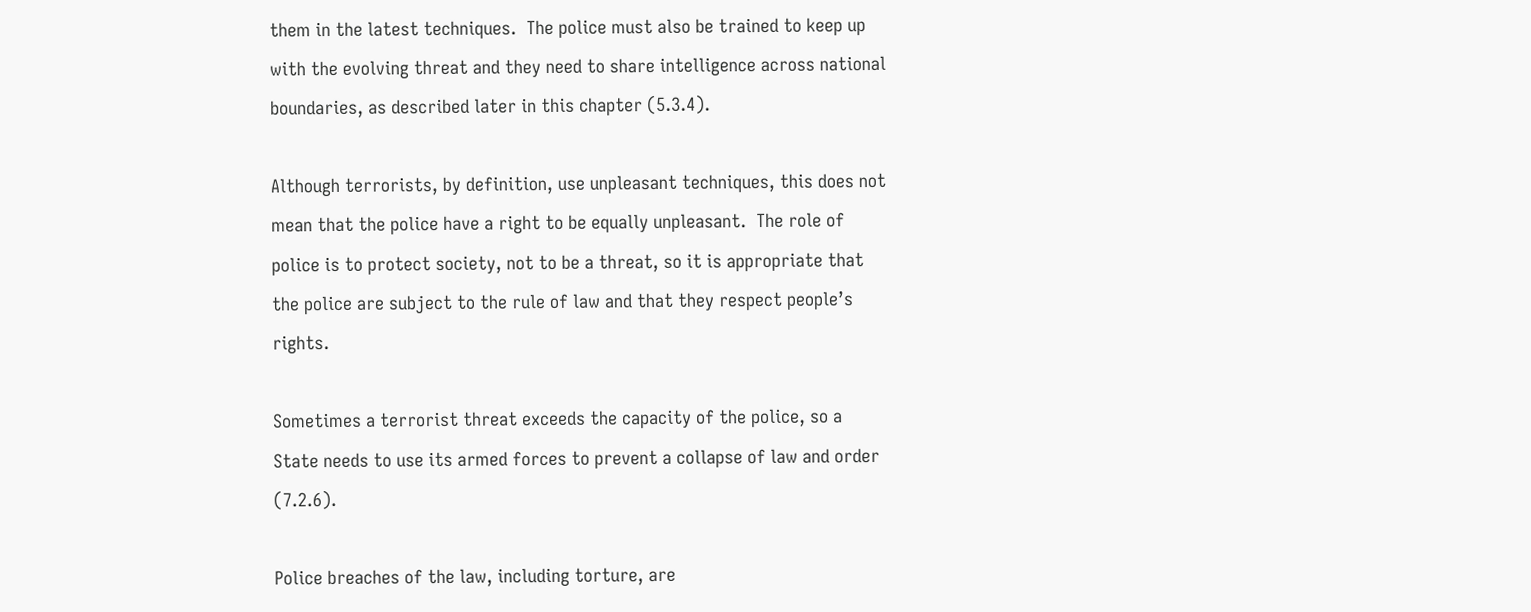them in the latest techniques.  The police must also be trained to keep up with the evolving threat and they need to share intelligence across national boundaries, as described later in this chapter (5.3.4).

Although terrorists, by definition, use unpleasant techniques, this does not mean that the police have a right to be equally unpleasant.  The role of police is to protect society, not to be a threat, so it is appropriate that the police are subject to the rule of law and that they respect people’s rights.

Sometimes a terrorist threat exceeds the capacity of the police, so a State needs to use its armed forces to prevent a collapse of law and order (7.2.6).

Police breaches of the law, including torture, are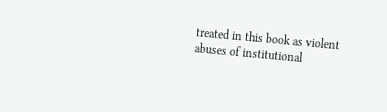treated in this book as violent abuses of institutional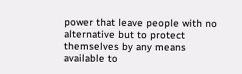power that leave people with no alternative but to protect themselves by any means available to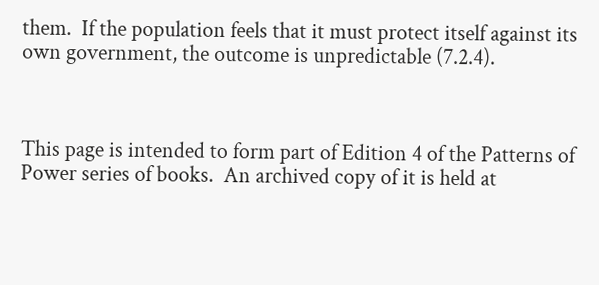them.  If the population feels that it must protect itself against its own government, the outcome is unpredictable (7.2.4).



This page is intended to form part of Edition 4 of the Patterns of Power series of books.  An archived copy of it is held at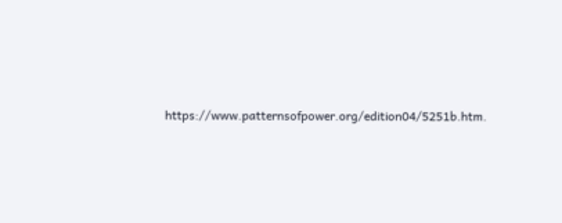https://www.patternsofpower.org/edition04/5251b.htm.